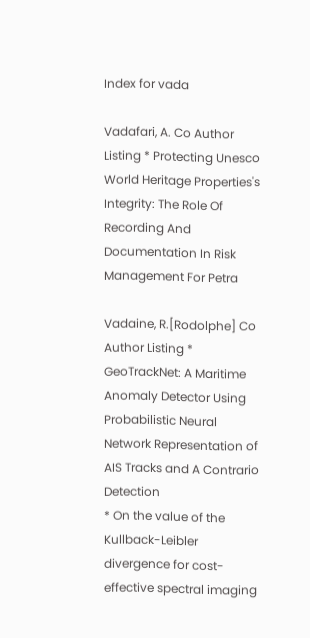Index for vada

Vadafari, A. Co Author Listing * Protecting Unesco World Heritage Properties's Integrity: The Role Of Recording And Documentation In Risk Management For Petra

Vadaine, R.[Rodolphe] Co Author Listing * GeoTrackNet: A Maritime Anomaly Detector Using Probabilistic Neural Network Representation of AIS Tracks and A Contrario Detection
* On the value of the Kullback-Leibler divergence for cost-effective spectral imaging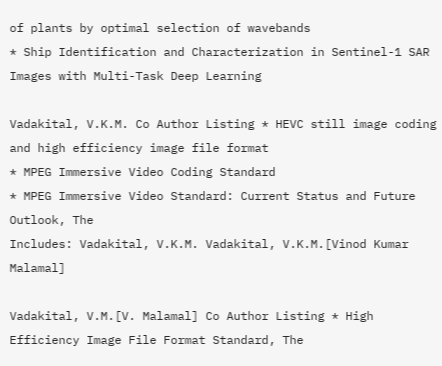of plants by optimal selection of wavebands
* Ship Identification and Characterization in Sentinel-1 SAR Images with Multi-Task Deep Learning

Vadakital, V.K.M. Co Author Listing * HEVC still image coding and high efficiency image file format
* MPEG Immersive Video Coding Standard
* MPEG Immersive Video Standard: Current Status and Future Outlook, The
Includes: Vadakital, V.K.M. Vadakital, V.K.M.[Vinod Kumar Malamal]

Vadakital, V.M.[V. Malamal] Co Author Listing * High Efficiency Image File Format Standard, The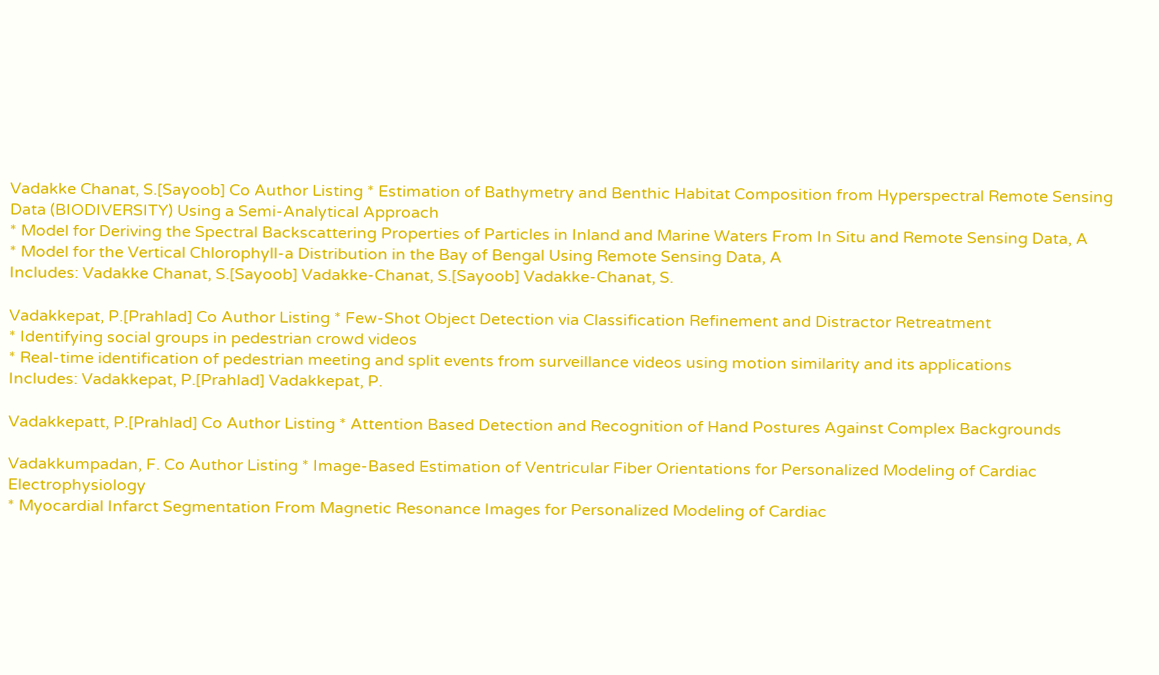Vadakke Chanat, S.[Sayoob] Co Author Listing * Estimation of Bathymetry and Benthic Habitat Composition from Hyperspectral Remote Sensing Data (BIODIVERSITY) Using a Semi-Analytical Approach
* Model for Deriving the Spectral Backscattering Properties of Particles in Inland and Marine Waters From In Situ and Remote Sensing Data, A
* Model for the Vertical Chlorophyll-a Distribution in the Bay of Bengal Using Remote Sensing Data, A
Includes: Vadakke Chanat, S.[Sayoob] Vadakke-Chanat, S.[Sayoob] Vadakke-Chanat, S.

Vadakkepat, P.[Prahlad] Co Author Listing * Few-Shot Object Detection via Classification Refinement and Distractor Retreatment
* Identifying social groups in pedestrian crowd videos
* Real-time identification of pedestrian meeting and split events from surveillance videos using motion similarity and its applications
Includes: Vadakkepat, P.[Prahlad] Vadakkepat, P.

Vadakkepatt, P.[Prahlad] Co Author Listing * Attention Based Detection and Recognition of Hand Postures Against Complex Backgrounds

Vadakkumpadan, F. Co Author Listing * Image-Based Estimation of Ventricular Fiber Orientations for Personalized Modeling of Cardiac Electrophysiology
* Myocardial Infarct Segmentation From Magnetic Resonance Images for Personalized Modeling of Cardiac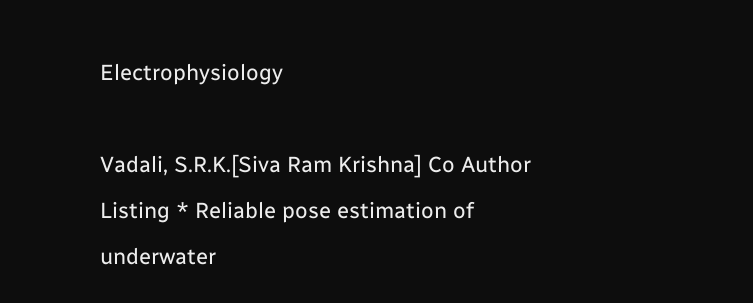Electrophysiology

Vadali, S.R.K.[Siva Ram Krishna] Co Author Listing * Reliable pose estimation of underwater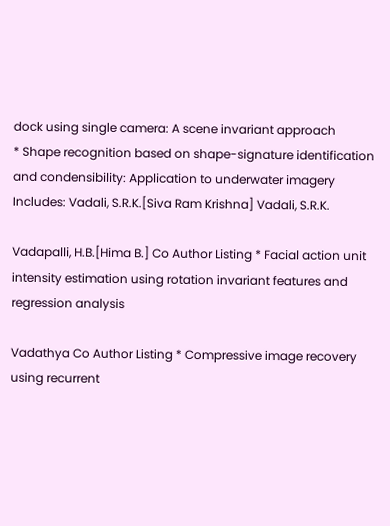dock using single camera: A scene invariant approach
* Shape recognition based on shape-signature identification and condensibility: Application to underwater imagery
Includes: Vadali, S.R.K.[Siva Ram Krishna] Vadali, S.R.K.

Vadapalli, H.B.[Hima B.] Co Author Listing * Facial action unit intensity estimation using rotation invariant features and regression analysis

Vadathya Co Author Listing * Compressive image recovery using recurrent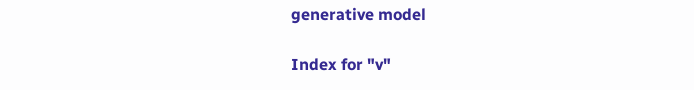generative model

Index for "v"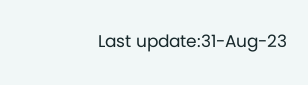Last update:31-Aug-23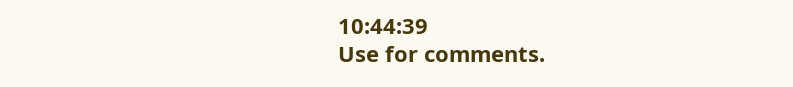10:44:39
Use for comments.